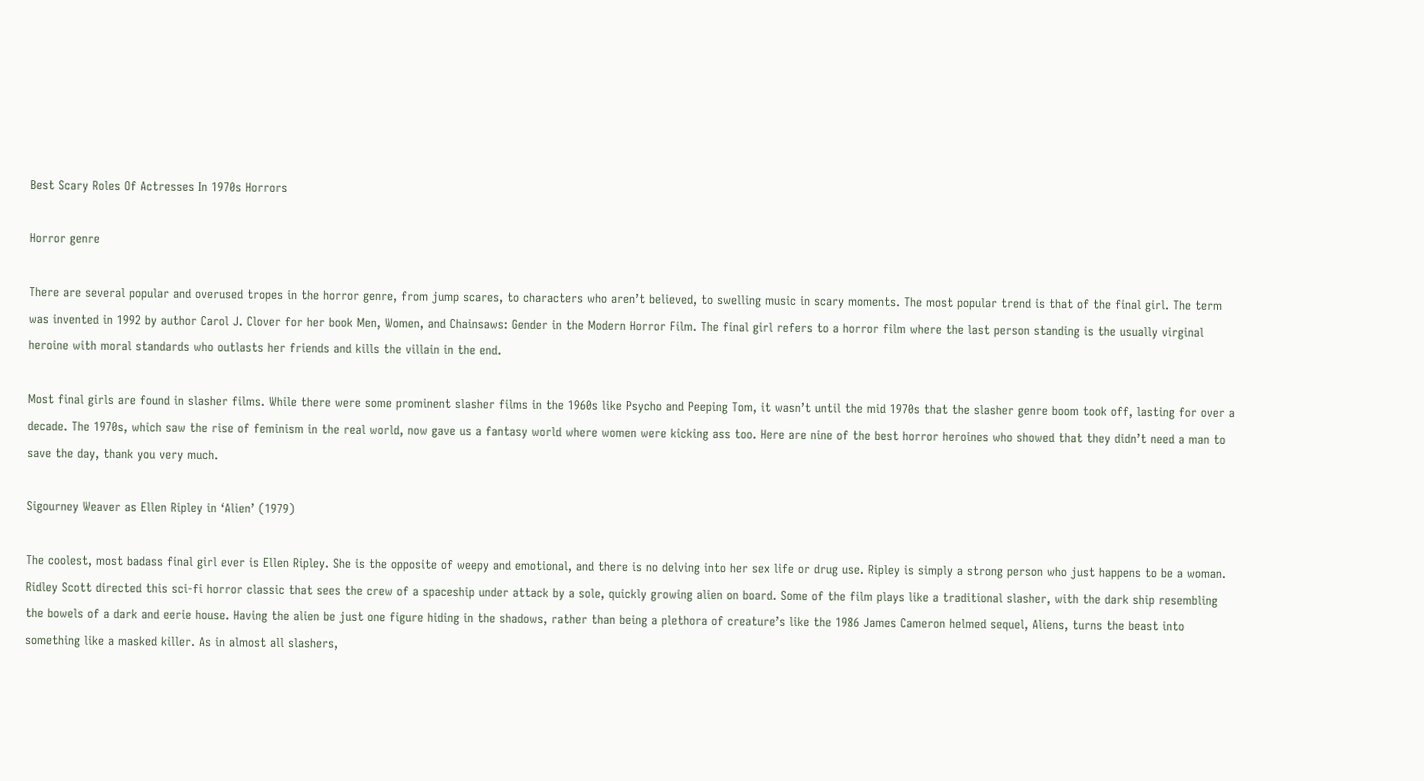Best Scary Roles Of Actresses In 1970s Horrors

Horror genre

There are several popular and overused tropes in the horror genre, from jump scares, to characters who aren’t believed, to swelling music in scary moments. The most popular trend is that of the final girl. The term was invented in 1992 by author Carol J. Clover for her book Men, Women, and Chainsaws: Gender in the Modern Horror Film. The final girl refers to a horror film where the last person standing is the usually virginal heroine with moral standards who outlasts her friends and kills the villain in the end.

Most final girls are found in slasher films. While there were some prominent slasher films in the 1960s like Psycho and Peeping Tom, it wasn’t until the mid 1970s that the slasher genre boom took off, lasting for over a decade. The 1970s, which saw the rise of feminism in the real world, now gave us a fantasy world where women were kicking ass too. Here are nine of the best horror heroines who showed that they didn’t need a man to save the day, thank you very much.

Sigourney Weaver as Ellen Ripley in ‘Alien’ (1979)

The coolest, most badass final girl ever is Ellen Ripley. She is the opposite of weepy and emotional, and there is no delving into her sex life or drug use. Ripley is simply a strong person who just happens to be a woman. Ridley Scott directed this sci-fi horror classic that sees the crew of a spaceship under attack by a sole, quickly growing alien on board. Some of the film plays like a traditional slasher, with the dark ship resembling the bowels of a dark and eerie house. Having the alien be just one figure hiding in the shadows, rather than being a plethora of creature’s like the 1986 James Cameron helmed sequel, Aliens, turns the beast into something like a masked killer. As in almost all slashers,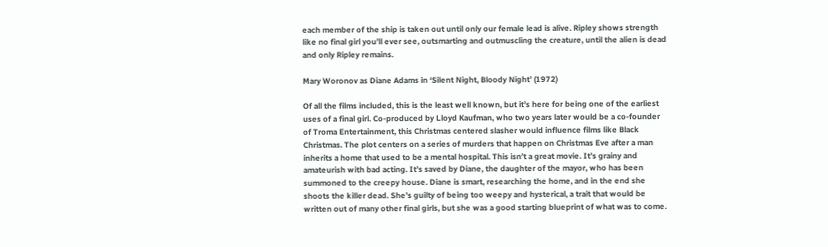each member of the ship is taken out until only our female lead is alive. Ripley shows strength like no final girl you’ll ever see, outsmarting and outmuscling the creature, until the alien is dead and only Ripley remains.

Mary Woronov as Diane Adams in ‘Silent Night, Bloody Night’ (1972)

Of all the films included, this is the least well known, but it’s here for being one of the earliest uses of a final girl. Co-produced by Lloyd Kaufman, who two years later would be a co-founder of Troma Entertainment, this Christmas centered slasher would influence films like Black Christmas. The plot centers on a series of murders that happen on Christmas Eve after a man inherits a home that used to be a mental hospital. This isn’t a great movie. It’s grainy and amateurish with bad acting. It’s saved by Diane, the daughter of the mayor, who has been summoned to the creepy house. Diane is smart, researching the home, and in the end she shoots the killer dead. She’s guilty of being too weepy and hysterical, a trait that would be written out of many other final girls, but she was a good starting blueprint of what was to come.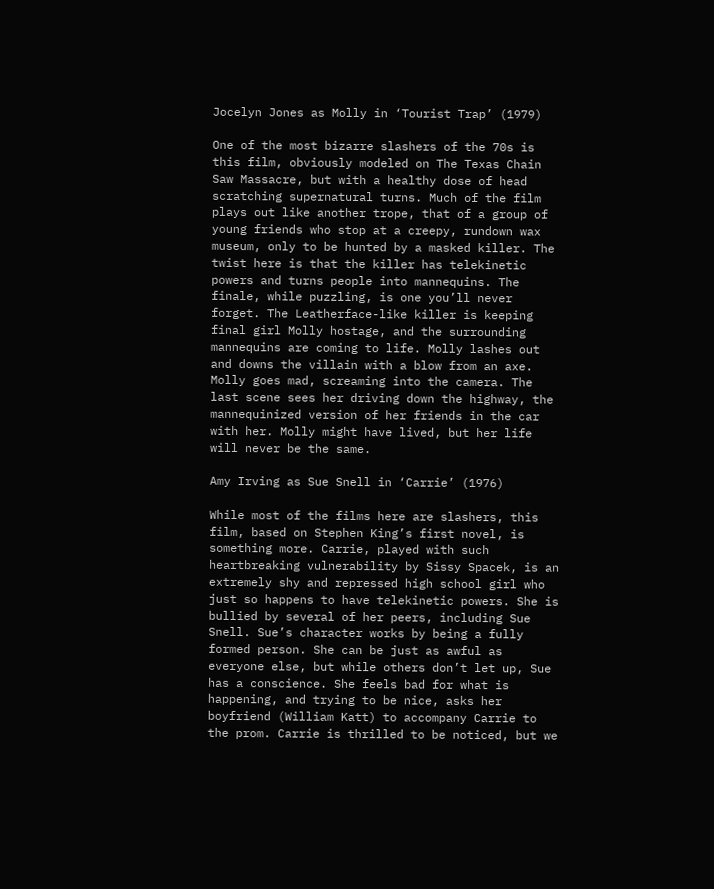Jocelyn Jones as Molly in ‘Tourist Trap’ (1979)

One of the most bizarre slashers of the 70s is this film, obviously modeled on The Texas Chain Saw Massacre, but with a healthy dose of head scratching supernatural turns. Much of the film plays out like another trope, that of a group of young friends who stop at a creepy, rundown wax museum, only to be hunted by a masked killer. The twist here is that the killer has telekinetic powers and turns people into mannequins. The finale, while puzzling, is one you’ll never forget. The Leatherface-like killer is keeping final girl Molly hostage, and the surrounding mannequins are coming to life. Molly lashes out and downs the villain with a blow from an axe. Molly goes mad, screaming into the camera. The last scene sees her driving down the highway, the mannequinized version of her friends in the car with her. Molly might have lived, but her life will never be the same.

Amy Irving as Sue Snell in ‘Carrie’ (1976)

While most of the films here are slashers, this film, based on Stephen King’s first novel, is something more. Carrie, played with such heartbreaking vulnerability by Sissy Spacek, is an extremely shy and repressed high school girl who just so happens to have telekinetic powers. She is bullied by several of her peers, including Sue Snell. Sue’s character works by being a fully formed person. She can be just as awful as everyone else, but while others don’t let up, Sue has a conscience. She feels bad for what is happening, and trying to be nice, asks her boyfriend (William Katt) to accompany Carrie to the prom. Carrie is thrilled to be noticed, but we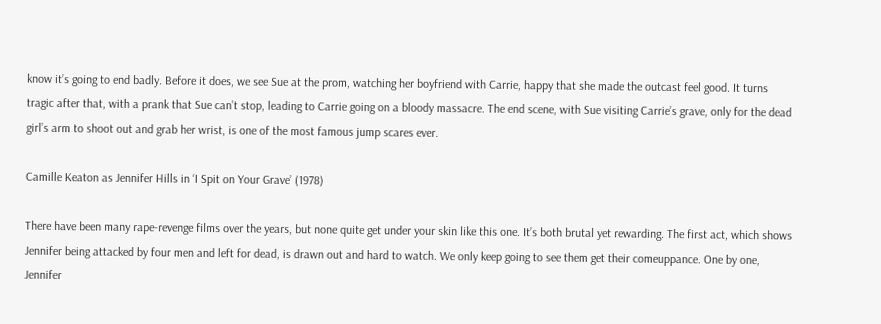know it’s going to end badly. Before it does, we see Sue at the prom, watching her boyfriend with Carrie, happy that she made the outcast feel good. It turns tragic after that, with a prank that Sue can’t stop, leading to Carrie going on a bloody massacre. The end scene, with Sue visiting Carrie’s grave, only for the dead girl’s arm to shoot out and grab her wrist, is one of the most famous jump scares ever.

Camille Keaton as Jennifer Hills in ‘I Spit on Your Grave’ (1978)

There have been many rape-revenge films over the years, but none quite get under your skin like this one. It’s both brutal yet rewarding. The first act, which shows Jennifer being attacked by four men and left for dead, is drawn out and hard to watch. We only keep going to see them get their comeuppance. One by one, Jennifer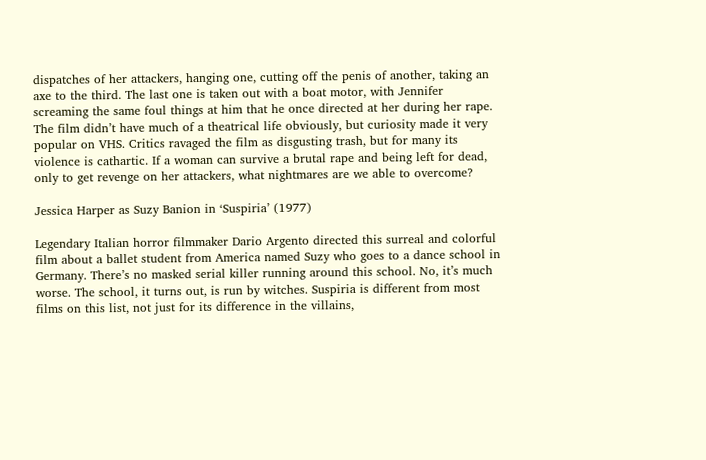dispatches of her attackers, hanging one, cutting off the penis of another, taking an axe to the third. The last one is taken out with a boat motor, with Jennifer screaming the same foul things at him that he once directed at her during her rape. The film didn’t have much of a theatrical life obviously, but curiosity made it very popular on VHS. Critics ravaged the film as disgusting trash, but for many its violence is cathartic. If a woman can survive a brutal rape and being left for dead, only to get revenge on her attackers, what nightmares are we able to overcome?

Jessica Harper as Suzy Banion in ‘Suspiria’ (1977)

Legendary Italian horror filmmaker Dario Argento directed this surreal and colorful film about a ballet student from America named Suzy who goes to a dance school in Germany. There’s no masked serial killer running around this school. No, it’s much worse. The school, it turns out, is run by witches. Suspiria is different from most films on this list, not just for its difference in the villains,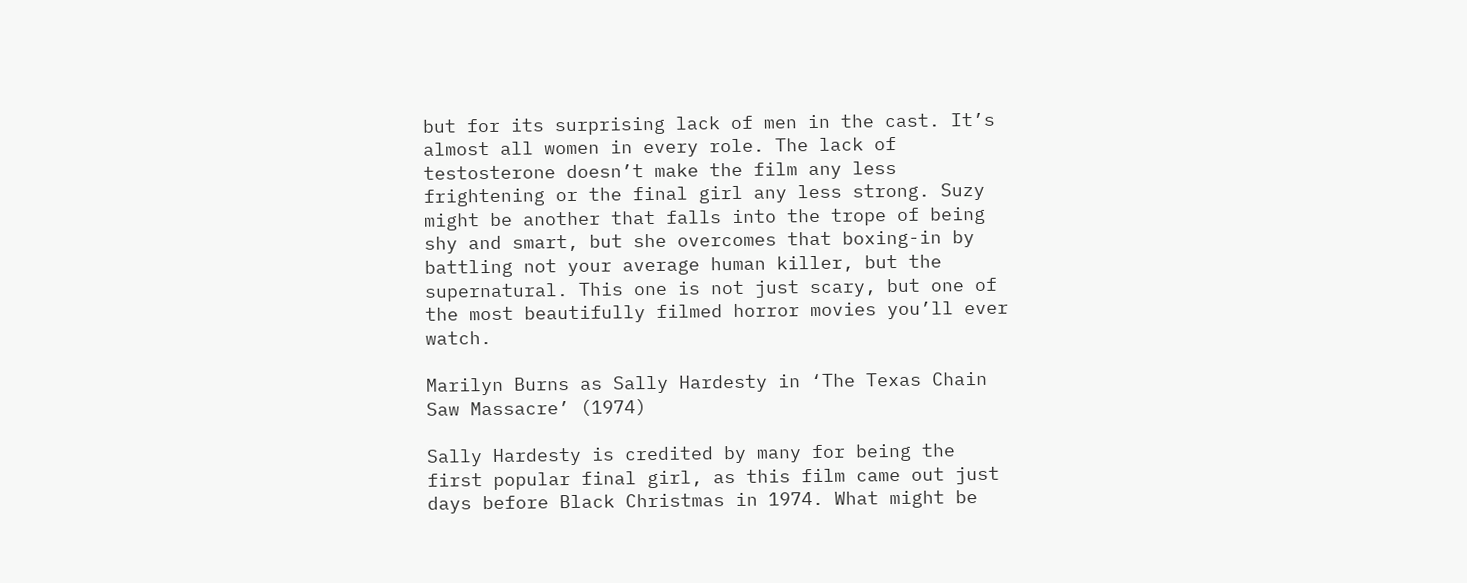but for its surprising lack of men in the cast. It’s almost all women in every role. The lack of testosterone doesn’t make the film any less frightening or the final girl any less strong. Suzy might be another that falls into the trope of being shy and smart, but she overcomes that boxing-in by battling not your average human killer, but the supernatural. This one is not just scary, but one of the most beautifully filmed horror movies you’ll ever watch.

Marilyn Burns as Sally Hardesty in ‘The Texas Chain Saw Massacre’ (1974)

Sally Hardesty is credited by many for being the first popular final girl, as this film came out just days before Black Christmas in 1974. What might be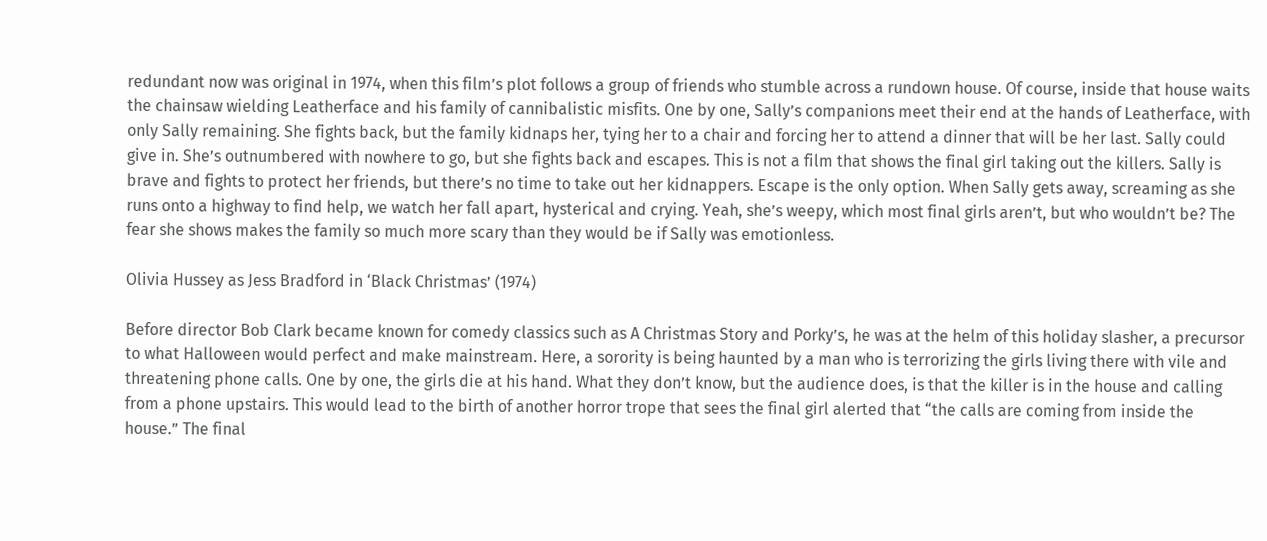redundant now was original in 1974, when this film’s plot follows a group of friends who stumble across a rundown house. Of course, inside that house waits the chainsaw wielding Leatherface and his family of cannibalistic misfits. One by one, Sally’s companions meet their end at the hands of Leatherface, with only Sally remaining. She fights back, but the family kidnaps her, tying her to a chair and forcing her to attend a dinner that will be her last. Sally could give in. She’s outnumbered with nowhere to go, but she fights back and escapes. This is not a film that shows the final girl taking out the killers. Sally is brave and fights to protect her friends, but there’s no time to take out her kidnappers. Escape is the only option. When Sally gets away, screaming as she runs onto a highway to find help, we watch her fall apart, hysterical and crying. Yeah, she’s weepy, which most final girls aren’t, but who wouldn’t be? The fear she shows makes the family so much more scary than they would be if Sally was emotionless.

Olivia Hussey as Jess Bradford in ‘Black Christmas’ (1974)

Before director Bob Clark became known for comedy classics such as A Christmas Story and Porky’s, he was at the helm of this holiday slasher, a precursor to what Halloween would perfect and make mainstream. Here, a sorority is being haunted by a man who is terrorizing the girls living there with vile and threatening phone calls. One by one, the girls die at his hand. What they don’t know, but the audience does, is that the killer is in the house and calling from a phone upstairs. This would lead to the birth of another horror trope that sees the final girl alerted that “the calls are coming from inside the house.” The final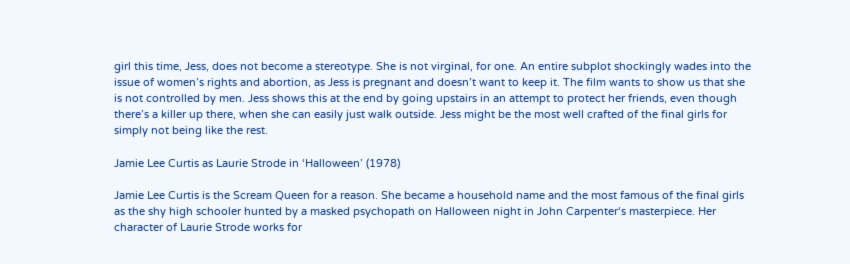girl this time, Jess, does not become a stereotype. She is not virginal, for one. An entire subplot shockingly wades into the issue of women’s rights and abortion, as Jess is pregnant and doesn’t want to keep it. The film wants to show us that she is not controlled by men. Jess shows this at the end by going upstairs in an attempt to protect her friends, even though there’s a killer up there, when she can easily just walk outside. Jess might be the most well crafted of the final girls for simply not being like the rest.

Jamie Lee Curtis as Laurie Strode in ‘Halloween’ (1978)

Jamie Lee Curtis is the Scream Queen for a reason. She became a household name and the most famous of the final girls as the shy high schooler hunted by a masked psychopath on Halloween night in John Carpenter‘s masterpiece. Her character of Laurie Strode works for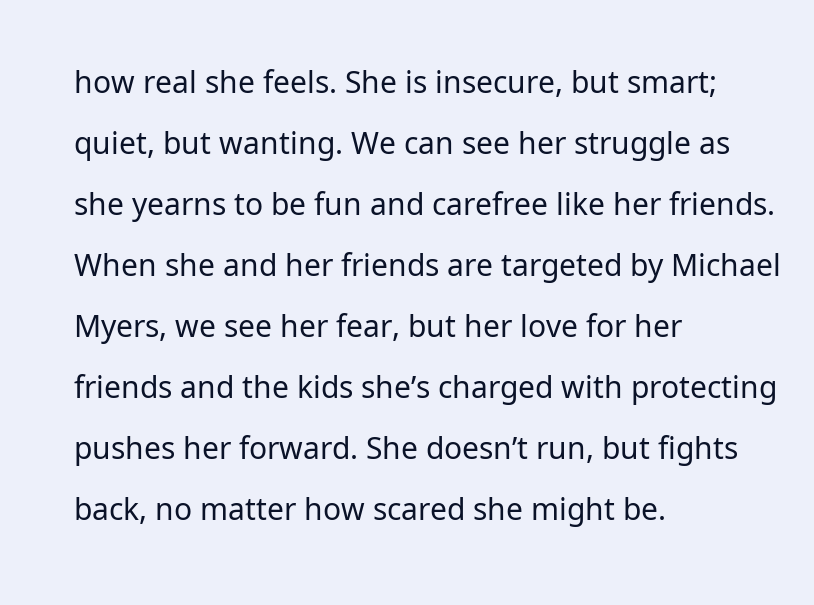how real she feels. She is insecure, but smart; quiet, but wanting. We can see her struggle as she yearns to be fun and carefree like her friends. When she and her friends are targeted by Michael Myers, we see her fear, but her love for her friends and the kids she’s charged with protecting pushes her forward. She doesn’t run, but fights back, no matter how scared she might be.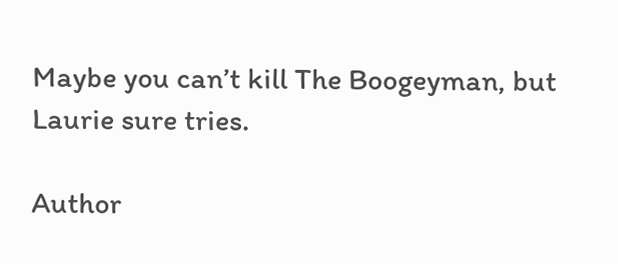Maybe you can’t kill The Boogeyman, but Laurie sure tries.

Author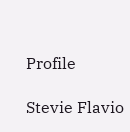Profile

Stevie Flavio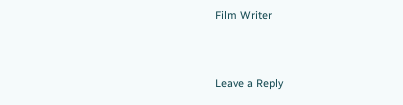Film Writer


Leave a Reply